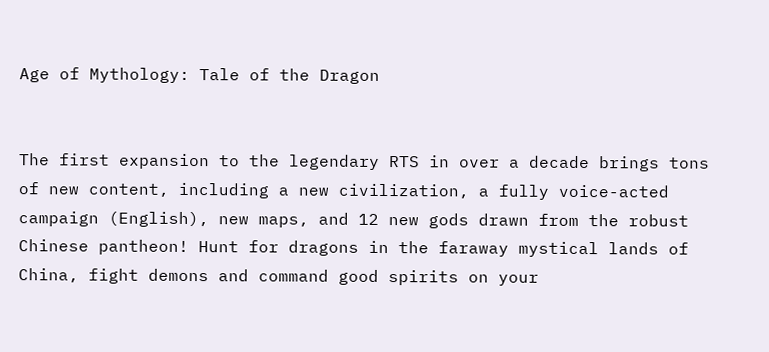Age of Mythology: Tale of the Dragon


The first expansion to the legendary RTS in over a decade brings tons of new content, including a new civilization, a fully voice-acted campaign (English), new maps, and 12 new gods drawn from the robust Chinese pantheon! Hunt for dragons in the faraway mystical lands of China, fight demons and command good spirits on your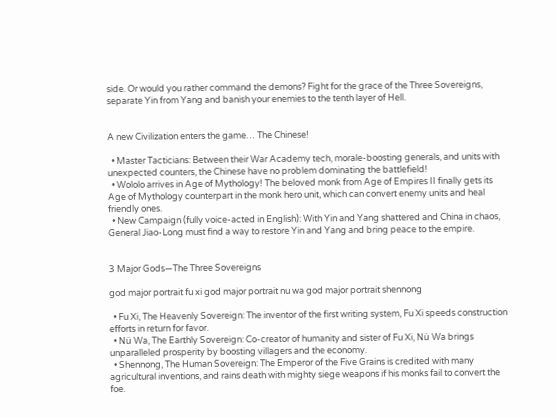side. Or would you rather command the demons? Fight for the grace of the Three Sovereigns, separate Yin from Yang and banish your enemies to the tenth layer of Hell.


A new Civilization enters the game… The Chinese!

  • Master Tacticians: Between their War Academy tech, morale-boosting generals, and units with unexpected counters, the Chinese have no problem dominating the battlefield!
  • Wololo arrives in Age of Mythology! The beloved monk from Age of Empires II finally gets its Age of Mythology counterpart in the monk hero unit, which can convert enemy units and heal friendly ones.
  • New Campaign (fully voice-acted in English): With Yin and Yang shattered and China in chaos, General Jiao-Long must find a way to restore Yin and Yang and bring peace to the empire.


3 Major Gods—The Three Sovereigns

god major portrait fu xi god major portrait nu wa god major portrait shennong

  • Fu Xi, The Heavenly Sovereign: The inventor of the first writing system, Fu Xi speeds construction efforts in return for favor.
  • Nü Wa, The Earthly Sovereign: Co-creator of humanity and sister of Fu Xi, Nü Wa brings unparalleled prosperity by boosting villagers and the economy.
  • Shennong, The Human Sovereign: The Emperor of the Five Grains is credited with many agricultural inventions, and rains death with mighty siege weapons if his monks fail to convert the foe.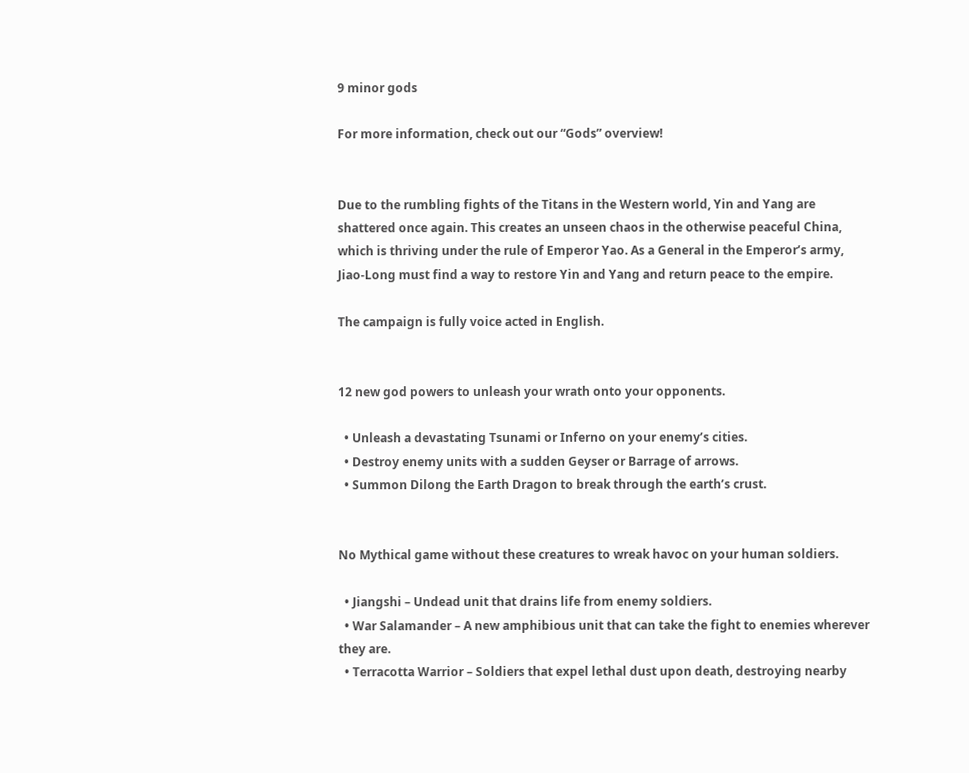9 minor gods

For more information, check out our “Gods” overview!


Due to the rumbling fights of the Titans in the Western world, Yin and Yang are shattered once again. This creates an unseen chaos in the otherwise peaceful China, which is thriving under the rule of Emperor Yao. As a General in the Emperor’s army, Jiao-Long must find a way to restore Yin and Yang and return peace to the empire.

The campaign is fully voice acted in English.


12 new god powers to unleash your wrath onto your opponents.

  • Unleash a devastating Tsunami or Inferno on your enemy’s cities.
  • Destroy enemy units with a sudden Geyser or Barrage of arrows.
  • Summon Dilong the Earth Dragon to break through the earth’s crust.


No Mythical game without these creatures to wreak havoc on your human soldiers.

  • Jiangshi – Undead unit that drains life from enemy soldiers.
  • War Salamander – A new amphibious unit that can take the fight to enemies wherever they are.
  • Terracotta Warrior – Soldiers that expel lethal dust upon death, destroying nearby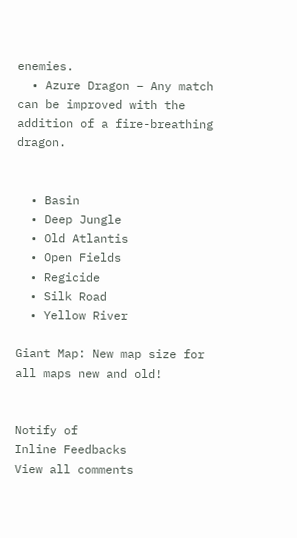enemies.
  • Azure Dragon – Any match can be improved with the addition of a fire-breathing dragon.


  • Basin
  • Deep Jungle
  • Old Atlantis
  • Open Fields
  • Regicide
  • Silk Road
  • Yellow River

Giant Map: New map size for all maps new and old!


Notify of
Inline Feedbacks
View all comments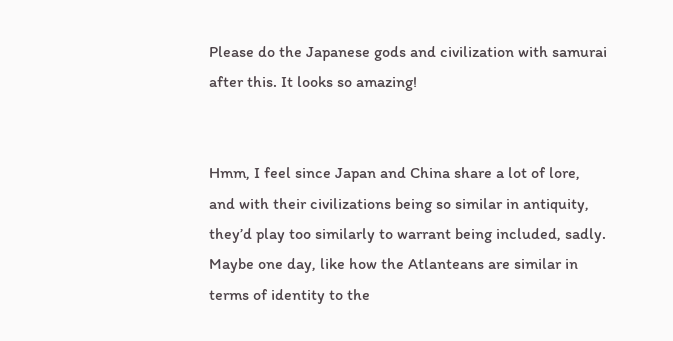Please do the Japanese gods and civilization with samurai after this. It looks so amazing!


Hmm, I feel since Japan and China share a lot of lore, and with their civilizations being so similar in antiquity, they’d play too similarly to warrant being included, sadly. Maybe one day, like how the Atlanteans are similar in terms of identity to the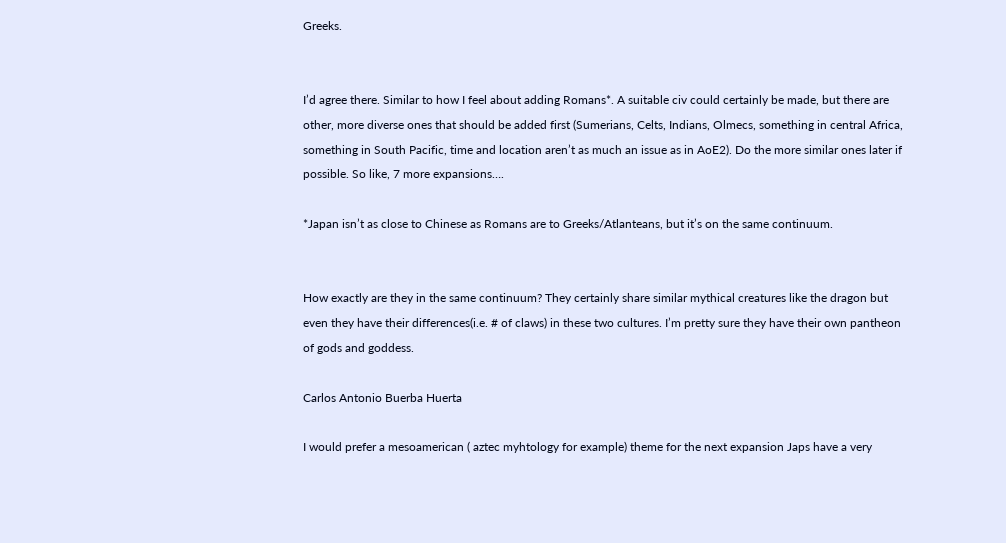Greeks.


I’d agree there. Similar to how I feel about adding Romans*. A suitable civ could certainly be made, but there are other, more diverse ones that should be added first (Sumerians, Celts, Indians, Olmecs, something in central Africa, something in South Pacific, time and location aren’t as much an issue as in AoE2). Do the more similar ones later if possible. So like, 7 more expansions….

*Japan isn’t as close to Chinese as Romans are to Greeks/Atlanteans, but it’s on the same continuum.


How exactly are they in the same continuum? They certainly share similar mythical creatures like the dragon but even they have their differences(i.e. # of claws) in these two cultures. I’m pretty sure they have their own pantheon of gods and goddess.

Carlos Antonio Buerba Huerta

I would prefer a mesoamerican ( aztec myhtology for example) theme for the next expansion Japs have a very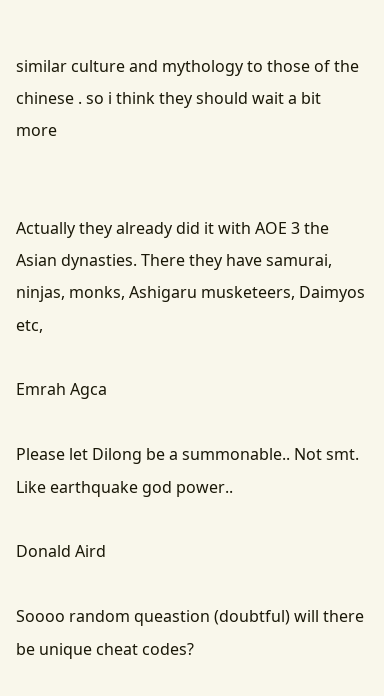similar culture and mythology to those of the chinese . so i think they should wait a bit more


Actually they already did it with AOE 3 the Asian dynasties. There they have samurai, ninjas, monks, Ashigaru musketeers, Daimyos etc,

Emrah Agca

Please let Dilong be a summonable.. Not smt. Like earthquake god power..

Donald Aird

Soooo random queastion (doubtful) will there be unique cheat codes?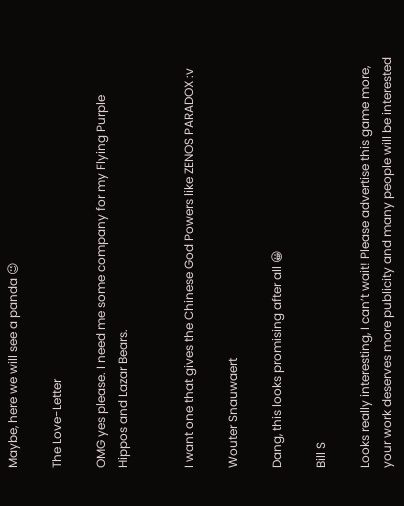Maybe, here we will see a panda 😉

The Love-Letter

OMG yes please. I need me some company for my Flying Purple Hippos and Lazar Bears.


I want one that gives the Chinese God Powers like ZENOS PARADOX :v

Wouter Snauwaert

Dang, this looks promising after all 😀

Bill S

Looks really interesting, I can’t wait! Please advertise this game more, your work deserves more publicity and many people will be interested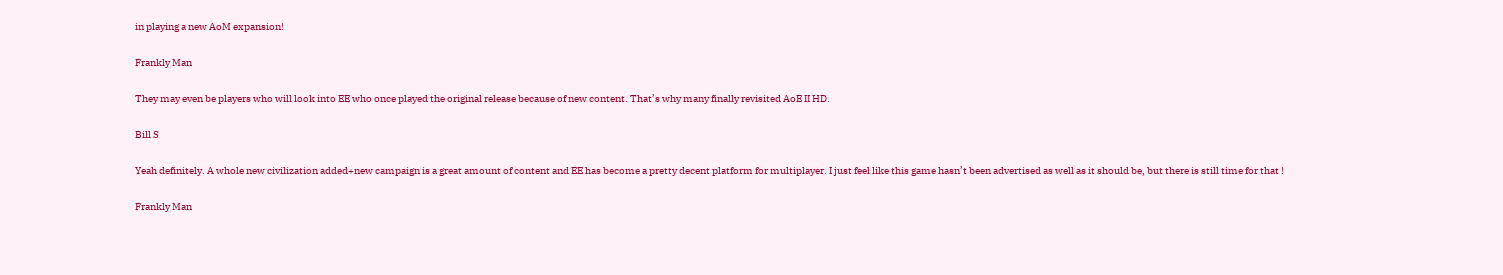in playing a new AoM expansion!

Frankly Man

They may even be players who will look into EE who once played the original release because of new content. That’s why many finally revisited AoE II HD.

Bill S

Yeah definitely. A whole new civilization added+new campaign is a great amount of content and EE has become a pretty decent platform for multiplayer. I just feel like this game hasn’t been advertised as well as it should be, but there is still time for that !

Frankly Man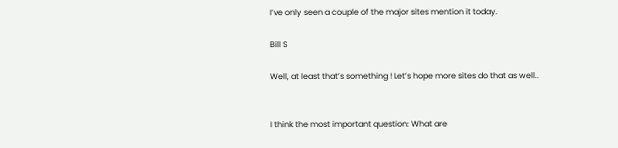I’ve only seen a couple of the major sites mention it today.

Bill S

Well, at least that’s something ! Let’s hope more sites do that as well..


I think the most important question: What are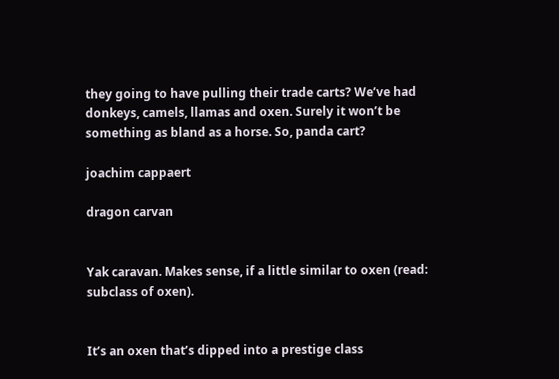they going to have pulling their trade carts? We’ve had donkeys, camels, llamas and oxen. Surely it won’t be something as bland as a horse. So, panda cart?

joachim cappaert

dragon carvan


Yak caravan. Makes sense, if a little similar to oxen (read: subclass of oxen).


It’s an oxen that’s dipped into a prestige class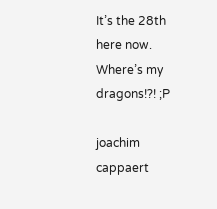It’s the 28th here now. Where’s my dragons!?! ;P

joachim cappaert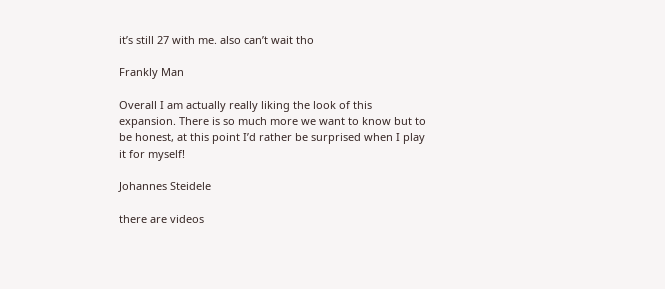it’s still 27 with me. also can’t wait tho

Frankly Man

Overall I am actually really liking the look of this expansion. There is so much more we want to know but to be honest, at this point I’d rather be surprised when I play it for myself!

Johannes Steidele

there are videos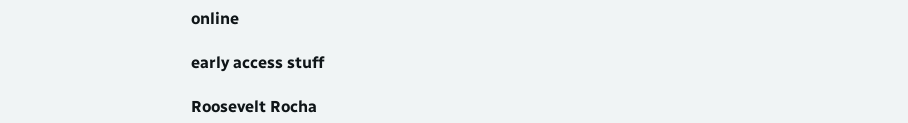online

early access stuff

Roosevelt Rocha